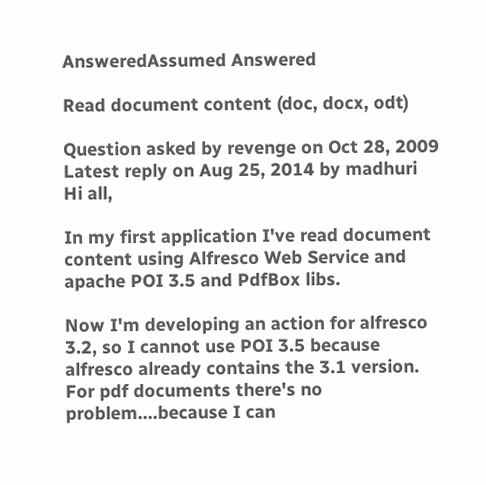AnsweredAssumed Answered

Read document content (doc, docx, odt)

Question asked by revenge on Oct 28, 2009
Latest reply on Aug 25, 2014 by madhuri
Hi all,

In my first application I've read document content using Alfresco Web Service and apache POI 3.5 and PdfBox libs.

Now I'm developing an action for alfresco 3.2, so I cannot use POI 3.5 because alfresco already contains the 3.1 version.
For pdf documents there's no problem….because I can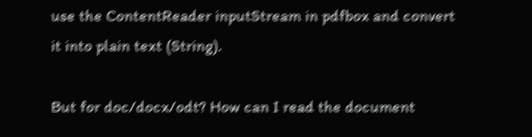use the ContentReader inputStream in pdfbox and convert it into plain text (String).

But for doc/docx/odt? How can I read the document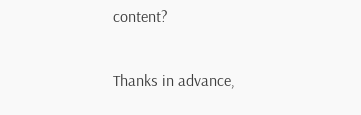content?

Thanks in advance,